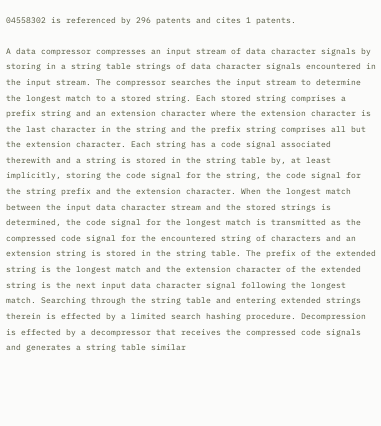04558302 is referenced by 296 patents and cites 1 patents.

A data compressor compresses an input stream of data character signals by storing in a string table strings of data character signals encountered in the input stream. The compressor searches the input stream to determine the longest match to a stored string. Each stored string comprises a prefix string and an extension character where the extension character is the last character in the string and the prefix string comprises all but the extension character. Each string has a code signal associated therewith and a string is stored in the string table by, at least implicitly, storing the code signal for the string, the code signal for the string prefix and the extension character. When the longest match between the input data character stream and the stored strings is determined, the code signal for the longest match is transmitted as the compressed code signal for the encountered string of characters and an extension string is stored in the string table. The prefix of the extended string is the longest match and the extension character of the extended string is the next input data character signal following the longest match. Searching through the string table and entering extended strings therein is effected by a limited search hashing procedure. Decompression is effected by a decompressor that receives the compressed code signals and generates a string table similar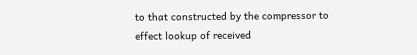to that constructed by the compressor to effect lookup of received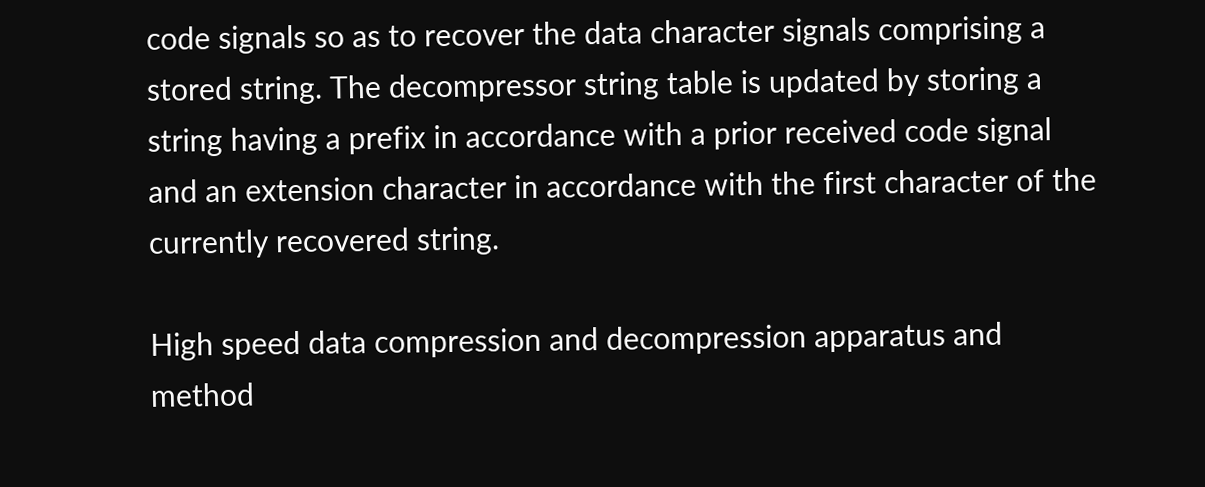code signals so as to recover the data character signals comprising a stored string. The decompressor string table is updated by storing a string having a prefix in accordance with a prior received code signal and an extension character in accordance with the first character of the currently recovered string.

High speed data compression and decompression apparatus and method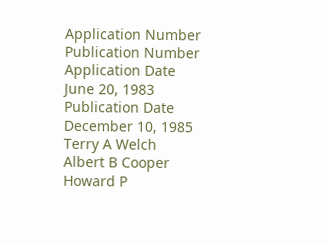Application Number
Publication Number
Application Date
June 20, 1983
Publication Date
December 10, 1985
Terry A Welch
Albert B Cooper
Howard P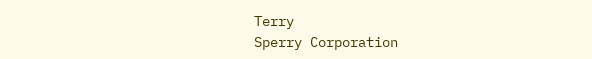Terry
Sperry Corporation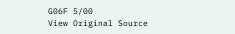G06F 5/00
View Original Source